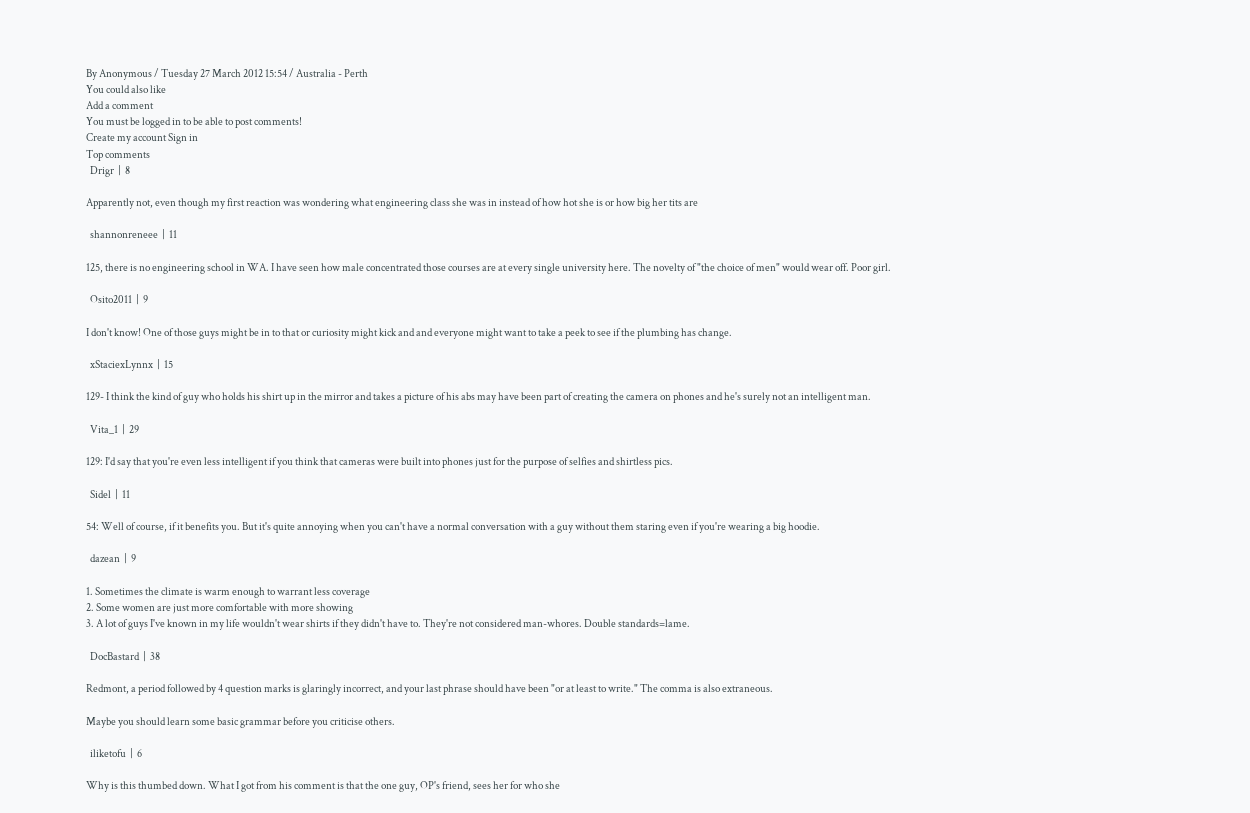By Anonymous / Tuesday 27 March 2012 15:54 / Australia - Perth
You could also like
Add a comment
You must be logged in to be able to post comments!
Create my account Sign in
Top comments
  Drigr  |  8

Apparently not, even though my first reaction was wondering what engineering class she was in instead of how hot she is or how big her tits are

  shannonreneee  |  11

125, there is no engineering school in WA. I have seen how male concentrated those courses are at every single university here. The novelty of "the choice of men" would wear off. Poor girl.

  Osito2011  |  9

I don't know! One of those guys might be in to that or curiosity might kick and and everyone might want to take a peek to see if the plumbing has change.

  xStaciexLynnx  |  15

129- I think the kind of guy who holds his shirt up in the mirror and takes a picture of his abs may have been part of creating the camera on phones and he's surely not an intelligent man.

  Vita_1  |  29

129: I'd say that you're even less intelligent if you think that cameras were built into phones just for the purpose of selfies and shirtless pics.

  Sidel  |  11

54: Well of course, if it benefits you. But it's quite annoying when you can't have a normal conversation with a guy without them staring even if you're wearing a big hoodie.

  dazean  |  9

1. Sometimes the climate is warm enough to warrant less coverage
2. Some women are just more comfortable with more showing
3. A lot of guys I've known in my life wouldn't wear shirts if they didn't have to. They're not considered man-whores. Double standards=lame.

  DocBastard  |  38

Redmont, a period followed by 4 question marks is glaringly incorrect, and your last phrase should have been "or at least to write." The comma is also extraneous.

Maybe you should learn some basic grammar before you criticise others.

  iliketofu  |  6

Why is this thumbed down. What I got from his comment is that the one guy, OP's friend, sees her for who she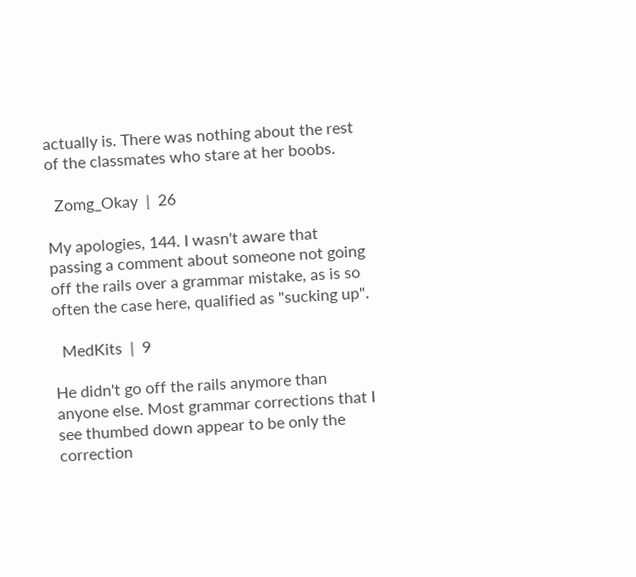actually is. There was nothing about the rest of the classmates who stare at her boobs.

  Zomg_Okay  |  26

My apologies, 144. I wasn't aware that passing a comment about someone not going off the rails over a grammar mistake, as is so often the case here, qualified as "sucking up".

  MedKits  |  9

He didn't go off the rails anymore than anyone else. Most grammar corrections that I see thumbed down appear to be only the correction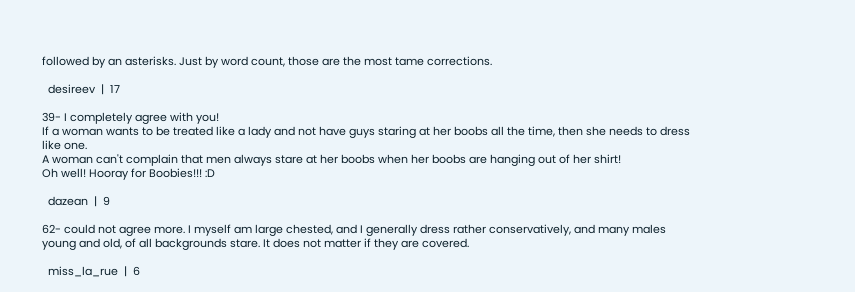followed by an asterisks. Just by word count, those are the most tame corrections.

  desireev  |  17

39- I completely agree with you!
If a woman wants to be treated like a lady and not have guys staring at her boobs all the time, then she needs to dress like one.
A woman can't complain that men always stare at her boobs when her boobs are hanging out of her shirt!
Oh well! Hooray for Boobies!!! :D

  dazean  |  9

62- could not agree more. I myself am large chested, and I generally dress rather conservatively, and many males young and old, of all backgrounds stare. It does not matter if they are covered.

  miss_la_rue  |  6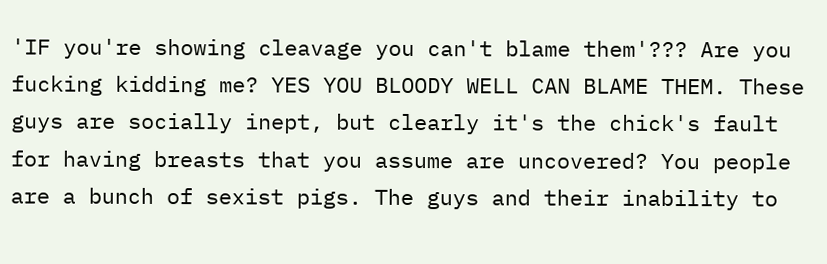'IF you're showing cleavage you can't blame them'??? Are you fucking kidding me? YES YOU BLOODY WELL CAN BLAME THEM. These guys are socially inept, but clearly it's the chick's fault for having breasts that you assume are uncovered? You people are a bunch of sexist pigs. The guys and their inability to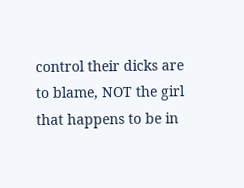control their dicks are to blame, NOT the girl that happens to be in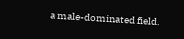a male-dominated field.